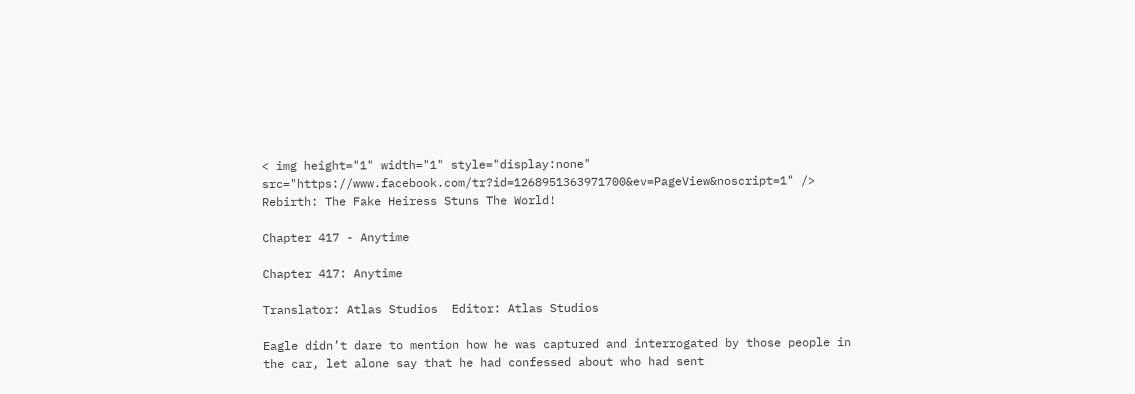< img height="1" width="1" style="display:none" src="https://www.facebook.com/tr?id=1268951363971700&ev=PageView&noscript=1" />
Rebirth: The Fake Heiress Stuns The World!

Chapter 417 - Anytime

Chapter 417: Anytime

Translator: Atlas Studios  Editor: Atlas Studios

Eagle didn’t dare to mention how he was captured and interrogated by those people in the car, let alone say that he had confessed about who had sent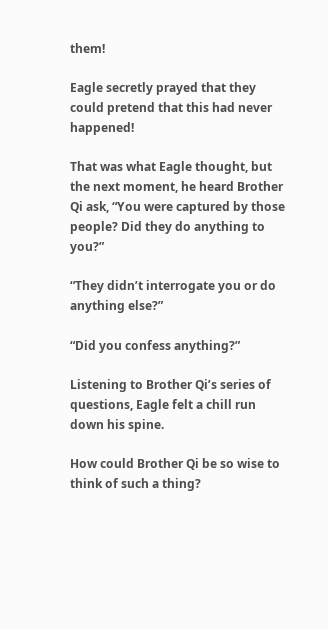them!

Eagle secretly prayed that they could pretend that this had never happened!

That was what Eagle thought, but the next moment, he heard Brother Qi ask, “You were captured by those people? Did they do anything to you?”

“They didn’t interrogate you or do anything else?”

“Did you confess anything?”

Listening to Brother Qi’s series of questions, Eagle felt a chill run down his spine.

How could Brother Qi be so wise to think of such a thing?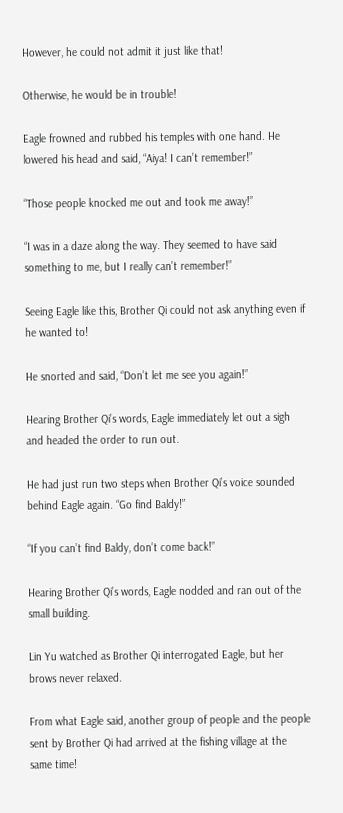However, he could not admit it just like that!

Otherwise, he would be in trouble!

Eagle frowned and rubbed his temples with one hand. He lowered his head and said, “Aiya! I can’t remember!”

“Those people knocked me out and took me away!”

“I was in a daze along the way. They seemed to have said something to me, but I really can’t remember!”

Seeing Eagle like this, Brother Qi could not ask anything even if he wanted to!

He snorted and said, “Don’t let me see you again!”

Hearing Brother Qi’s words, Eagle immediately let out a sigh and headed the order to run out.

He had just run two steps when Brother Qi’s voice sounded behind Eagle again. “Go find Baldy!”

“If you can’t find Baldy, don’t come back!”

Hearing Brother Qi’s words, Eagle nodded and ran out of the small building.

Lin Yu watched as Brother Qi interrogated Eagle, but her brows never relaxed.

From what Eagle said, another group of people and the people sent by Brother Qi had arrived at the fishing village at the same time!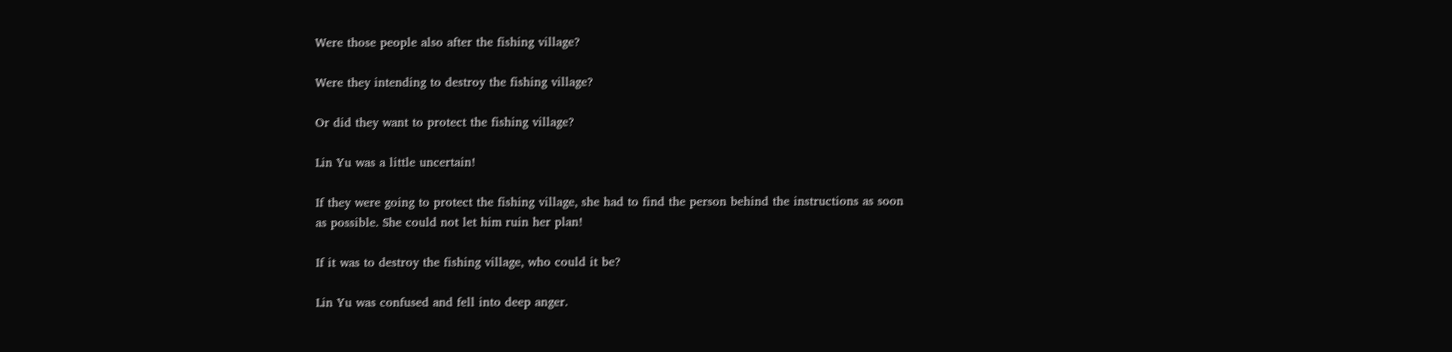Were those people also after the fishing village?

Were they intending to destroy the fishing village?

Or did they want to protect the fishing village?

Lin Yu was a little uncertain!

If they were going to protect the fishing village, she had to find the person behind the instructions as soon as possible. She could not let him ruin her plan!

If it was to destroy the fishing village, who could it be?

Lin Yu was confused and fell into deep anger.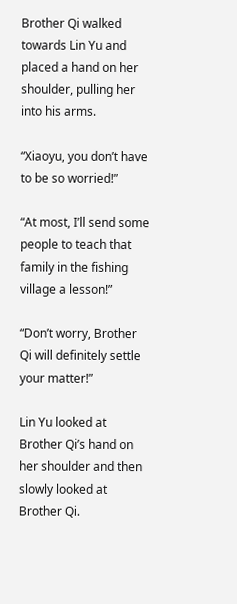Brother Qi walked towards Lin Yu and placed a hand on her shoulder, pulling her into his arms.

“Xiaoyu, you don’t have to be so worried!”

“At most, I’ll send some people to teach that family in the fishing village a lesson!”

“Don’t worry, Brother Qi will definitely settle your matter!”

Lin Yu looked at Brother Qi’s hand on her shoulder and then slowly looked at Brother Qi.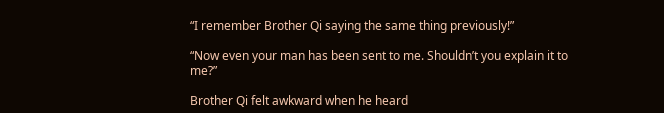“I remember Brother Qi saying the same thing previously!”

“Now even your man has been sent to me. Shouldn’t you explain it to me?”

Brother Qi felt awkward when he heard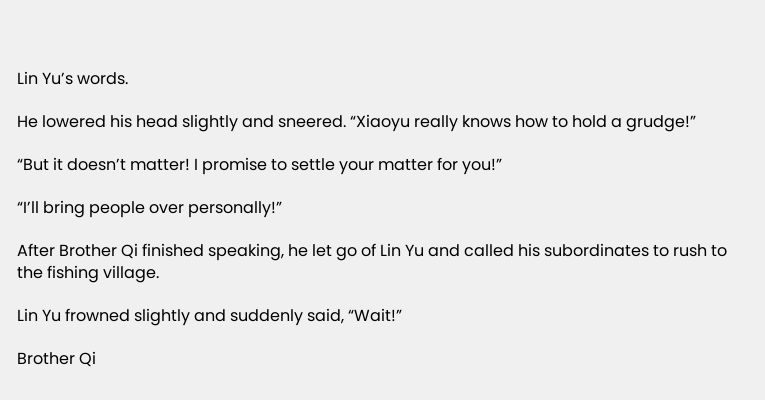Lin Yu’s words.

He lowered his head slightly and sneered. “Xiaoyu really knows how to hold a grudge!”

“But it doesn’t matter! I promise to settle your matter for you!”

“I’ll bring people over personally!”

After Brother Qi finished speaking, he let go of Lin Yu and called his subordinates to rush to the fishing village.

Lin Yu frowned slightly and suddenly said, “Wait!”

Brother Qi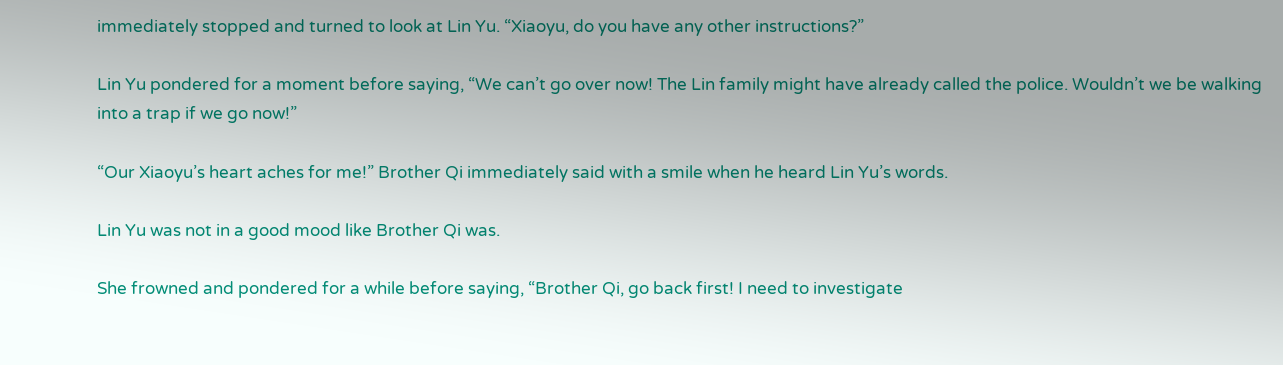immediately stopped and turned to look at Lin Yu. “Xiaoyu, do you have any other instructions?”

Lin Yu pondered for a moment before saying, “We can’t go over now! The Lin family might have already called the police. Wouldn’t we be walking into a trap if we go now!”

“Our Xiaoyu’s heart aches for me!” Brother Qi immediately said with a smile when he heard Lin Yu’s words.

Lin Yu was not in a good mood like Brother Qi was.

She frowned and pondered for a while before saying, “Brother Qi, go back first! I need to investigate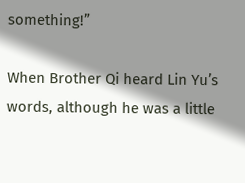something!”

When Brother Qi heard Lin Yu’s words, although he was a little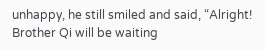unhappy, he still smiled and said, “Alright! Brother Qi will be waiting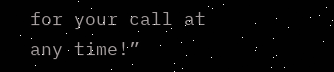for your call at any time!”